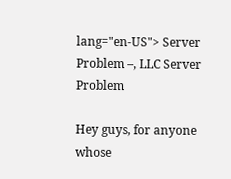lang="en-US"> Server Problem –, LLC Server Problem

Hey guys, for anyone whose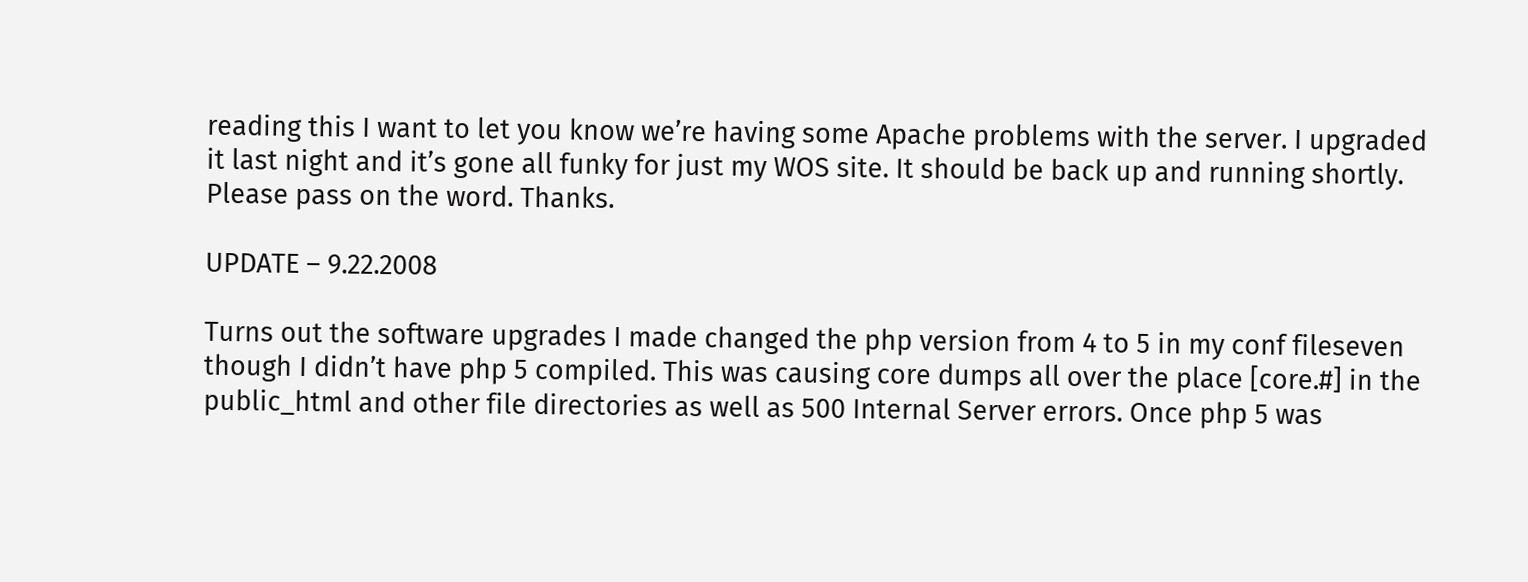reading this I want to let you know we’re having some Apache problems with the server. I upgraded it last night and it’s gone all funky for just my WOS site. It should be back up and running shortly. Please pass on the word. Thanks.

UPDATE – 9.22.2008

Turns out the software upgrades I made changed the php version from 4 to 5 in my conf fileseven though I didn’t have php 5 compiled. This was causing core dumps all over the place [core.#] in the public_html and other file directories as well as 500 Internal Server errors. Once php 5 was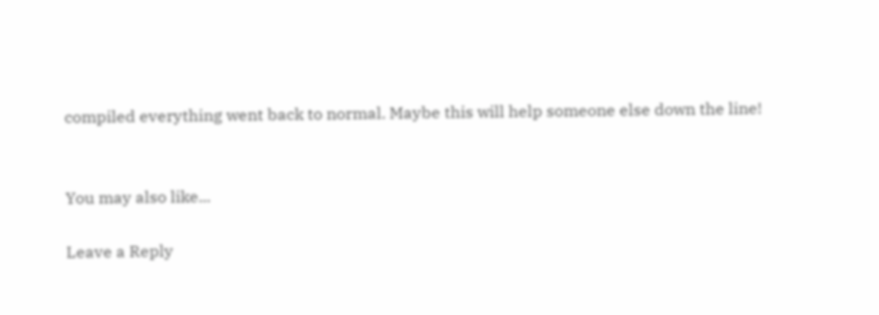compiled everything went back to normal. Maybe this will help someone else down the line!


You may also like...

Leave a Reply